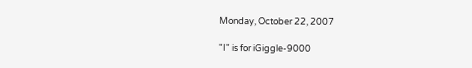Monday, October 22, 2007

"I" is for iGiggle-9000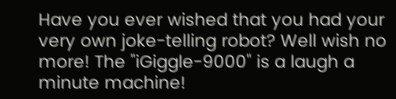Have you ever wished that you had your very own joke-telling robot? Well wish no more! The "iGiggle-9000" is a laugh a minute machine!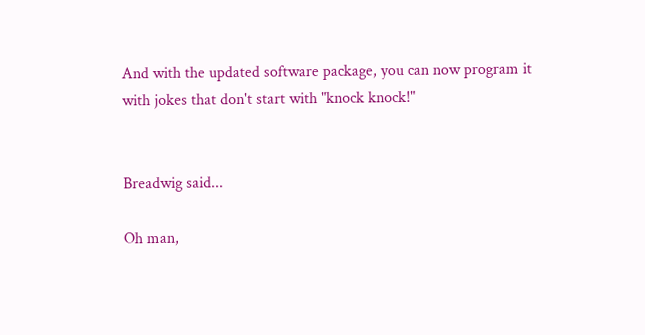And with the updated software package, you can now program it with jokes that don't start with "knock knock!"


Breadwig said...

Oh man,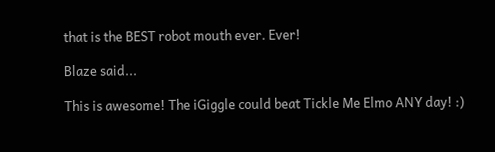that is the BEST robot mouth ever. Ever!

Blaze said...

This is awesome! The iGiggle could beat Tickle Me Elmo ANY day! :)